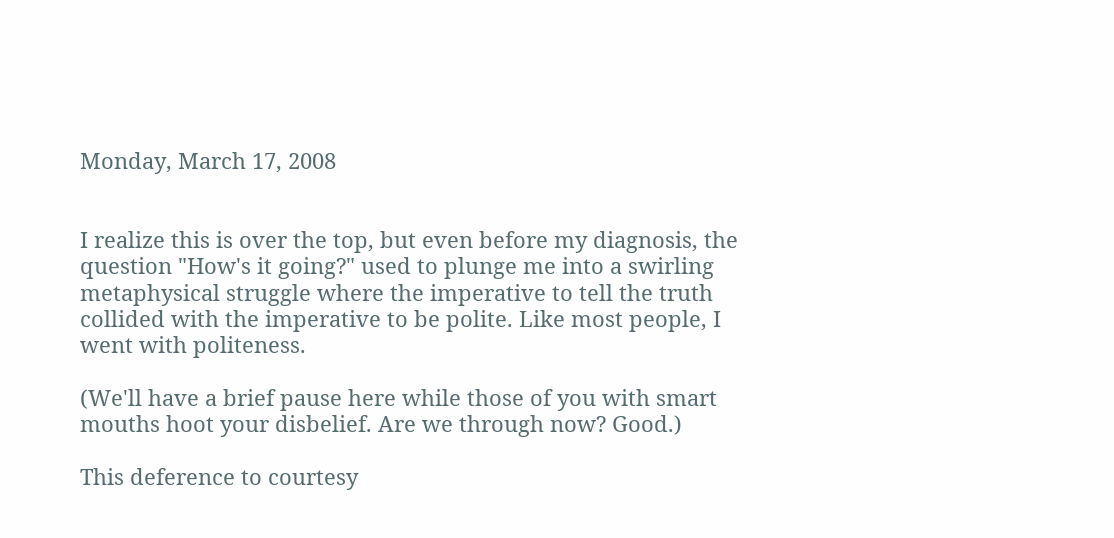Monday, March 17, 2008


I realize this is over the top, but even before my diagnosis, the question "How's it going?" used to plunge me into a swirling metaphysical struggle where the imperative to tell the truth collided with the imperative to be polite. Like most people, I went with politeness.

(We'll have a brief pause here while those of you with smart mouths hoot your disbelief. Are we through now? Good.)

This deference to courtesy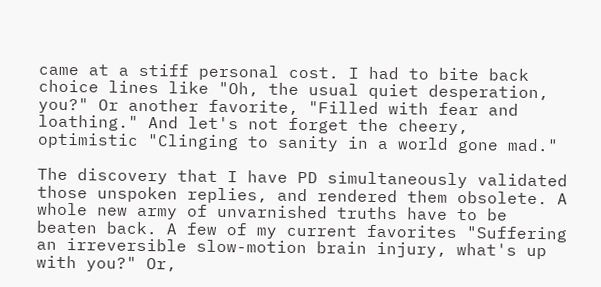came at a stiff personal cost. I had to bite back choice lines like "Oh, the usual quiet desperation, you?" Or another favorite, "Filled with fear and loathing." And let's not forget the cheery, optimistic "Clinging to sanity in a world gone mad."

The discovery that I have PD simultaneously validated those unspoken replies, and rendered them obsolete. A whole new army of unvarnished truths have to be beaten back. A few of my current favorites "Suffering an irreversible slow-motion brain injury, what's up with you?" Or,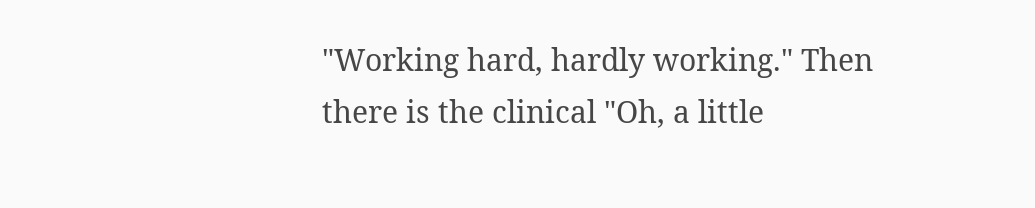"Working hard, hardly working." Then there is the clinical "Oh, a little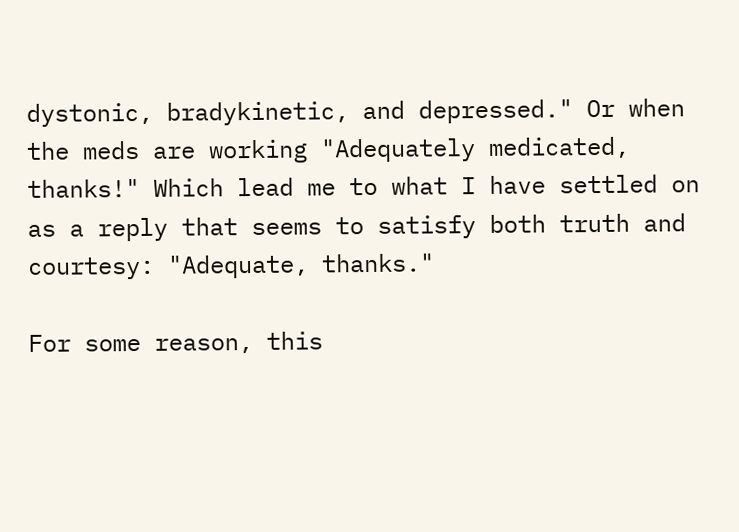dystonic, bradykinetic, and depressed." Or when the meds are working "Adequately medicated, thanks!" Which lead me to what I have settled on as a reply that seems to satisfy both truth and courtesy: "Adequate, thanks."

For some reason, this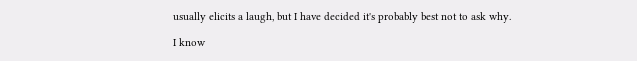usually elicits a laugh, but I have decided it's probably best not to ask why.

I know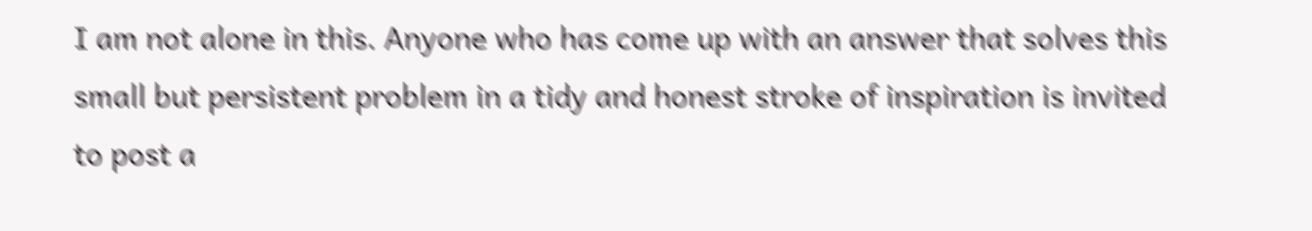I am not alone in this. Anyone who has come up with an answer that solves this small but persistent problem in a tidy and honest stroke of inspiration is invited to post a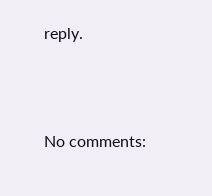reply.



No comments: